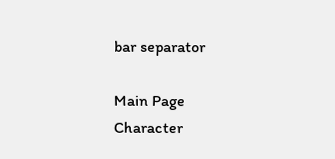bar separator

Main Page
Character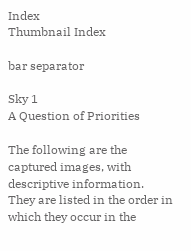Index
Thumbnail Index

bar separator

Sky 1
A Question of Priorities

The following are the captured images, with descriptive information. They are listed in the order in which they occur in the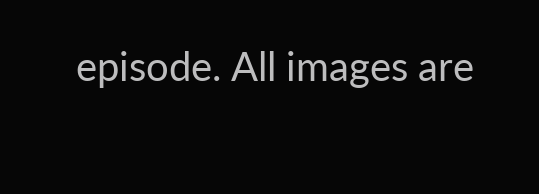episode. All images are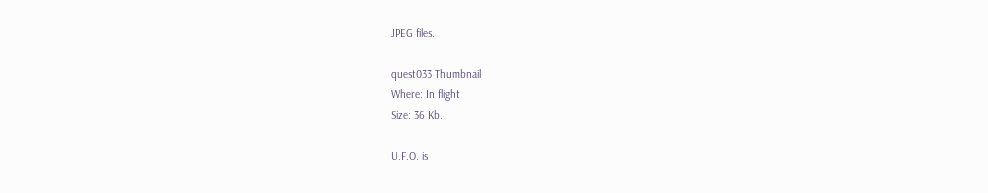JPEG files.

quest033 Thumbnail
Where: In flight
Size: 36 Kb.

U.F.O. is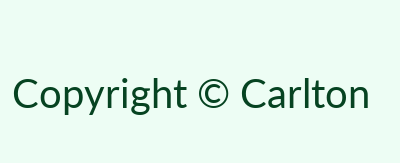Copyright © Carlton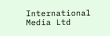International Media Ltd